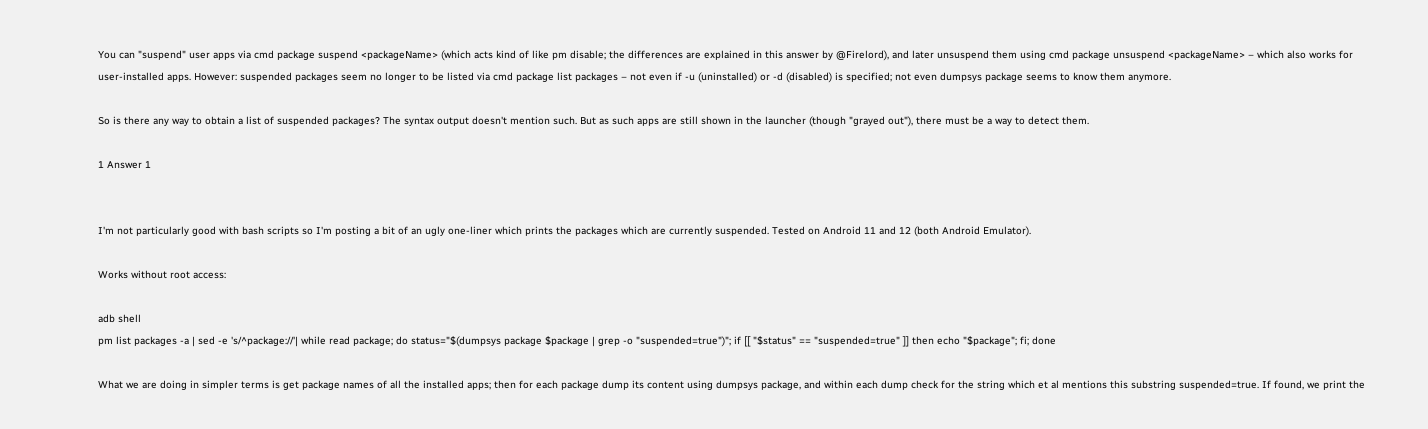You can "suspend" user apps via cmd package suspend <packageName> (which acts kind of like pm disable; the differences are explained in this answer by @Firelord), and later unsuspend them using cmd package unsuspend <packageName> – which also works for user-installed apps. However: suspended packages seem no longer to be listed via cmd package list packages – not even if -u (uninstalled) or -d (disabled) is specified; not even dumpsys package seems to know them anymore.

So is there any way to obtain a list of suspended packages? The syntax output doesn't mention such. But as such apps are still shown in the launcher (though "grayed out"), there must be a way to detect them.

1 Answer 1


I'm not particularly good with bash scripts so I'm posting a bit of an ugly one-liner which prints the packages which are currently suspended. Tested on Android 11 and 12 (both Android Emulator).

Works without root access:

adb shell
pm list packages -a | sed -e 's/^package://'| while read package; do status="$(dumpsys package $package | grep -o "suspended=true")"; if [[ "$status" == "suspended=true" ]] then echo "$package"; fi; done

What we are doing in simpler terms is get package names of all the installed apps; then for each package dump its content using dumpsys package, and within each dump check for the string which et al mentions this substring suspended=true. If found, we print the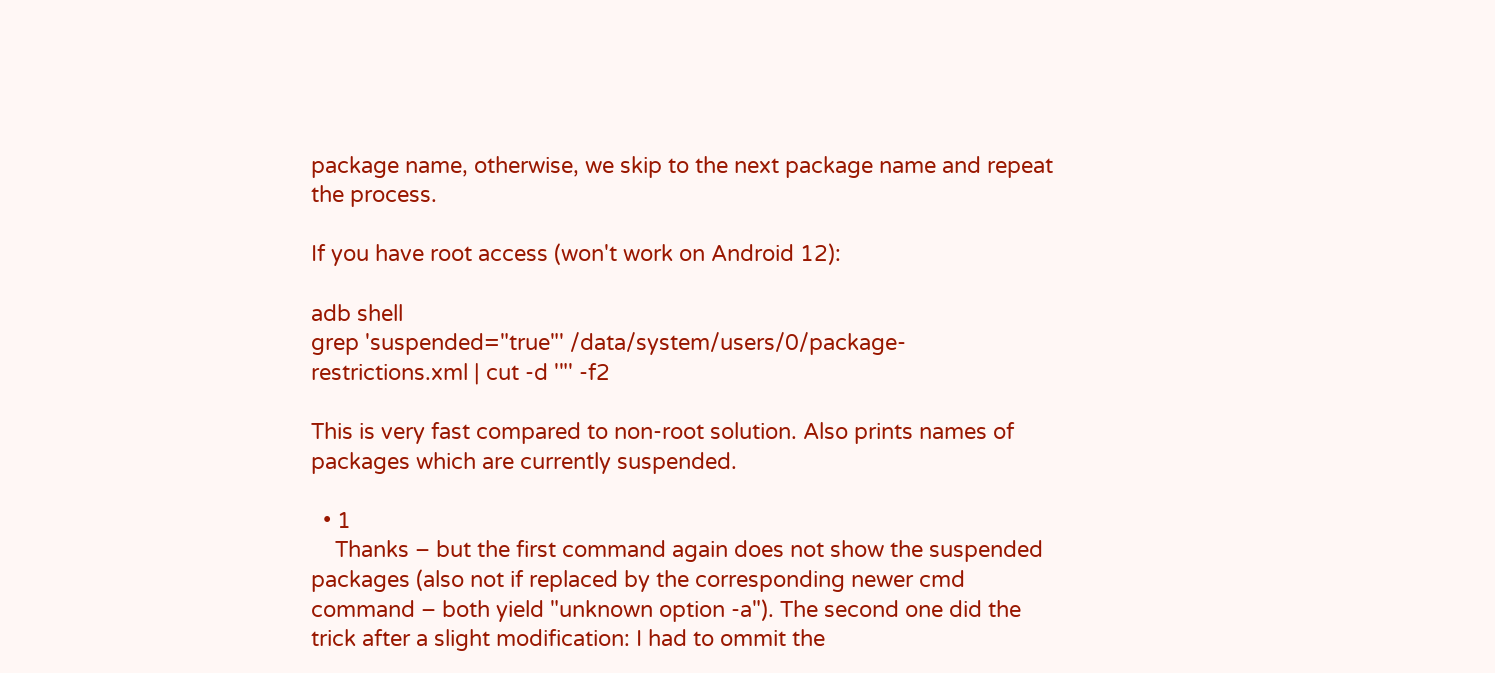package name, otherwise, we skip to the next package name and repeat the process.

If you have root access (won't work on Android 12):

adb shell
grep 'suspended="true"' /data/system/users/0/package-restrictions.xml | cut -d '"' -f2

This is very fast compared to non-root solution. Also prints names of packages which are currently suspended.

  • 1
    Thanks – but the first command again does not show the suspended packages (also not if replaced by the corresponding newer cmd command – both yield "unknown option -a"). The second one did the trick after a slight modification: I had to ommit the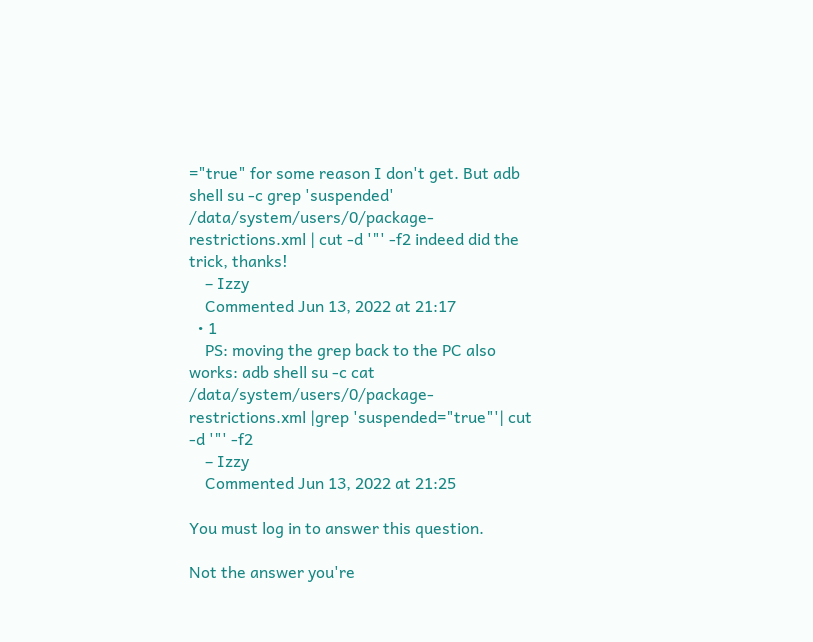="true" for some reason I don't get. But adb shell su -c grep 'suspended' /data/system/users/0/package-restrictions.xml | cut -d '"' -f2 indeed did the trick, thanks!
    – Izzy
    Commented Jun 13, 2022 at 21:17
  • 1
    PS: moving the grep back to the PC also works: adb shell su -c cat /data/system/users/0/package-restrictions.xml |grep 'suspended="true"'| cut -d '"' -f2
    – Izzy
    Commented Jun 13, 2022 at 21:25

You must log in to answer this question.

Not the answer you're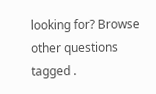looking for? Browse other questions tagged .